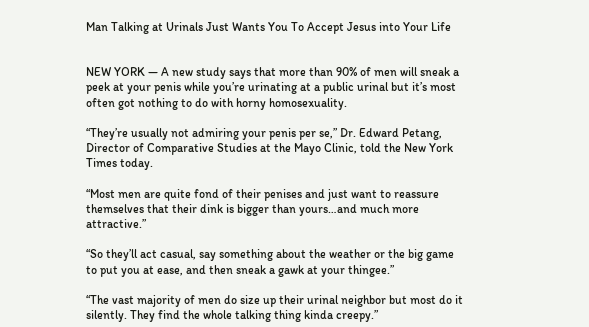Man Talking at Urinals Just Wants You To Accept Jesus into Your Life


NEW YORK — A new study says that more than 90% of men will sneak a peek at your penis while you’re urinating at a public urinal but it’s most often got nothing to do with horny homosexuality.

“They’re usually not admiring your penis per se,” Dr. Edward Petang, Director of Comparative Studies at the Mayo Clinic, told the New York Times today.

“Most men are quite fond of their penises and just want to reassure themselves that their dink is bigger than yours…and much more attractive.”

“So they’ll act casual, say something about the weather or the big game to put you at ease, and then sneak a gawk at your thingee.”

“The vast majority of men do size up their urinal neighbor but most do it silently. They find the whole talking thing kinda creepy.”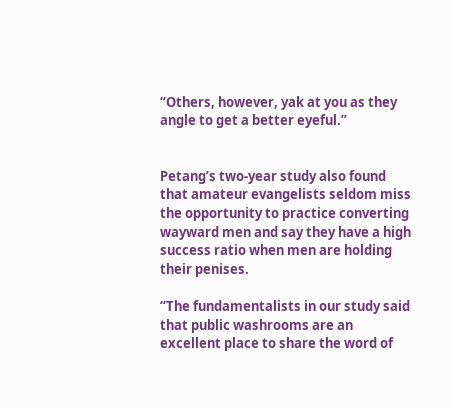“Others, however, yak at you as they angle to get a better eyeful.”


Petang’s two-year study also found that amateur evangelists seldom miss the opportunity to practice converting wayward men and say they have a high success ratio when men are holding their penises.

“The fundamentalists in our study said that public washrooms are an excellent place to share the word of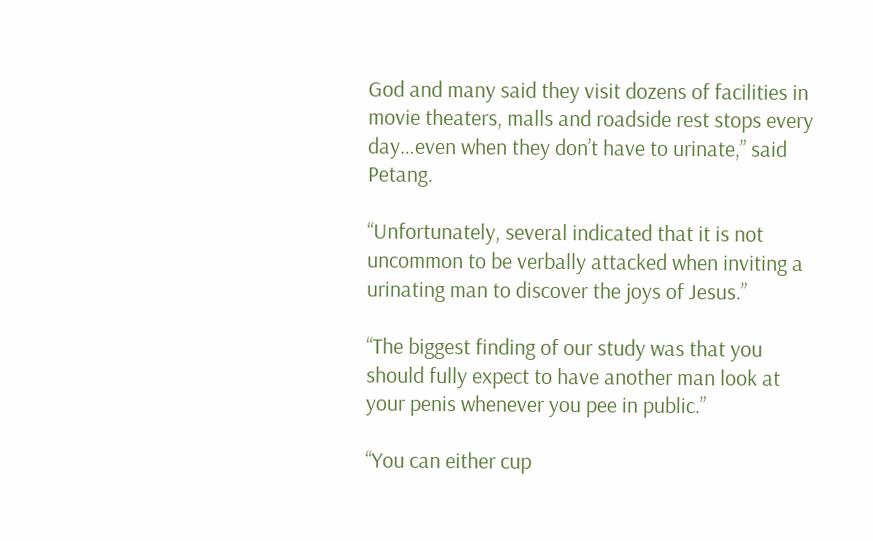God and many said they visit dozens of facilities in movie theaters, malls and roadside rest stops every day…even when they don’t have to urinate,” said Petang.

“Unfortunately, several indicated that it is not uncommon to be verbally attacked when inviting a urinating man to discover the joys of Jesus.”

“The biggest finding of our study was that you should fully expect to have another man look at your penis whenever you pee in public.”

“You can either cup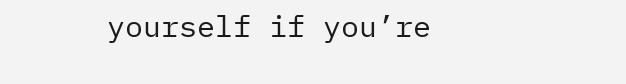yourself if you’re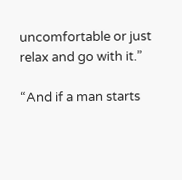uncomfortable or just relax and go with it.”

“And if a man starts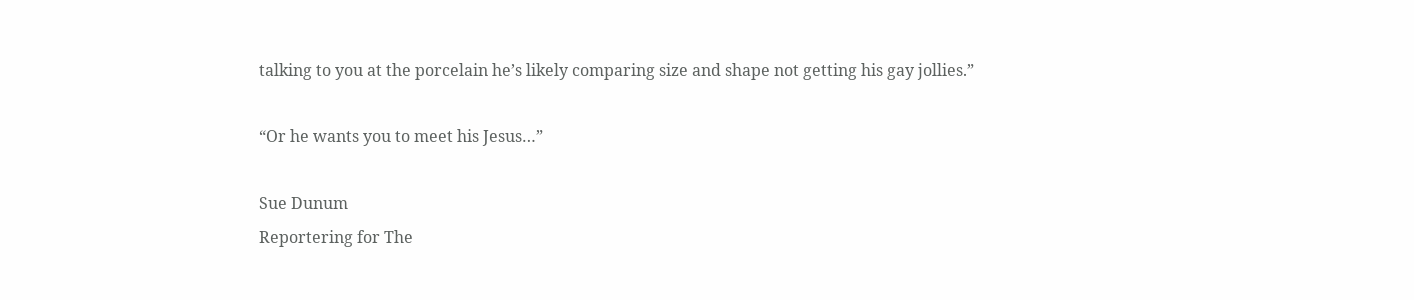talking to you at the porcelain he’s likely comparing size and shape not getting his gay jollies.”

“Or he wants you to meet his Jesus…”

Sue Dunum
Reportering for The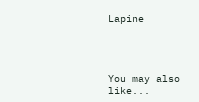Lapine




You may also like...